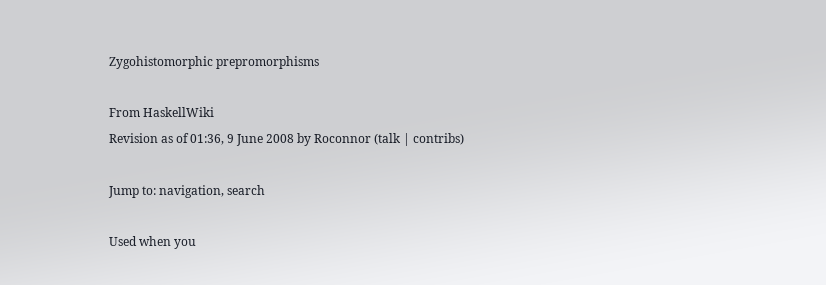Zygohistomorphic prepromorphisms

From HaskellWiki
Revision as of 01:36, 9 June 2008 by Roconnor (talk | contribs)

Jump to: navigation, search

Used when you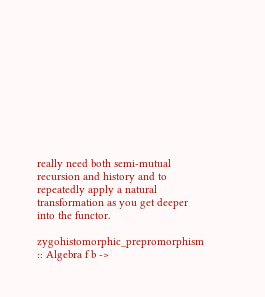really need both semi-mutual recursion and history and to repeatedly apply a natural transformation as you get deeper into the functor.

zygohistomorphic_prepromorphism :: Algebra f b ->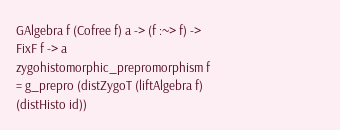GAlgebra f (Cofree f) a -> (f :~> f) -> FixF f -> a
zygohistomorphic_prepromorphism f = g_prepro (distZygoT (liftAlgebra f) (distHisto id))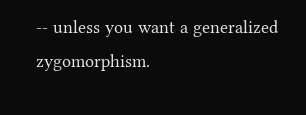-- unless you want a generalized zygomorphism.